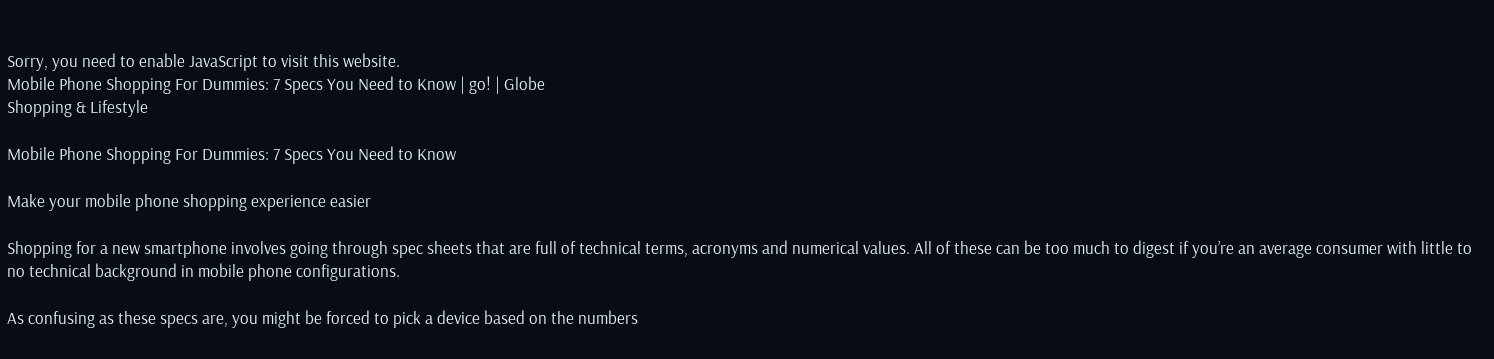Sorry, you need to enable JavaScript to visit this website.
Mobile Phone Shopping For Dummies: 7 Specs You Need to Know | go! | Globe
Shopping & Lifestyle

Mobile Phone Shopping For Dummies: 7 Specs You Need to Know

Make your mobile phone shopping experience easier

Shopping for a new smartphone involves going through spec sheets that are full of technical terms, acronyms and numerical values. All of these can be too much to digest if you’re an average consumer with little to no technical background in mobile phone configurations.

As confusing as these specs are, you might be forced to pick a device based on the numbers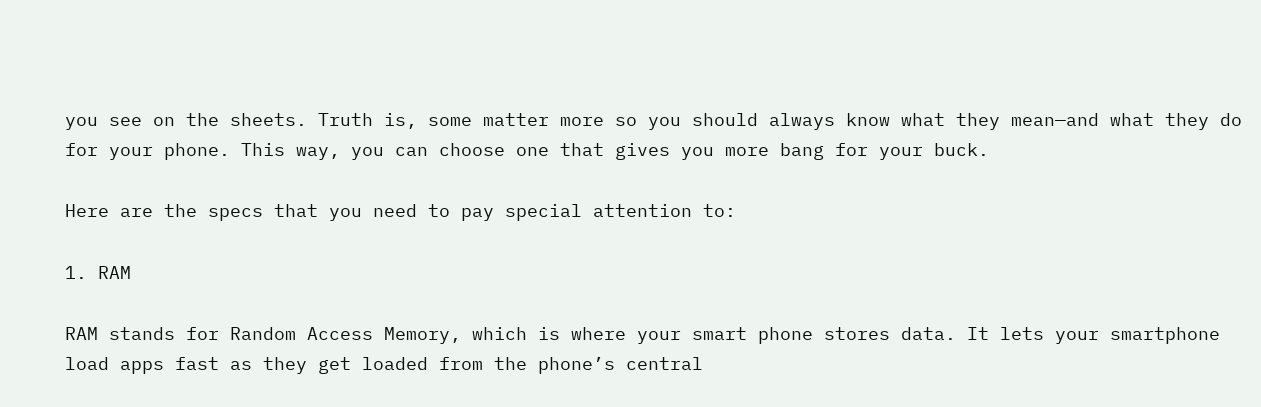you see on the sheets. Truth is, some matter more so you should always know what they mean—and what they do for your phone. This way, you can choose one that gives you more bang for your buck.

Here are the specs that you need to pay special attention to:

1. RAM

RAM stands for Random Access Memory, which is where your smart phone stores data. It lets your smartphone load apps fast as they get loaded from the phone’s central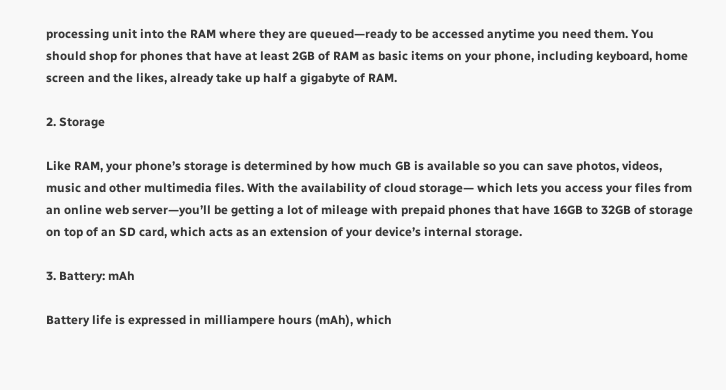processing unit into the RAM where they are queued—ready to be accessed anytime you need them. You should shop for phones that have at least 2GB of RAM as basic items on your phone, including keyboard, home screen and the likes, already take up half a gigabyte of RAM.

2. Storage

Like RAM, your phone’s storage is determined by how much GB is available so you can save photos, videos, music and other multimedia files. With the availability of cloud storage— which lets you access your files from an online web server—you’ll be getting a lot of mileage with prepaid phones that have 16GB to 32GB of storage on top of an SD card, which acts as an extension of your device’s internal storage.

3. Battery: mAh

Battery life is expressed in milliampere hours (mAh), which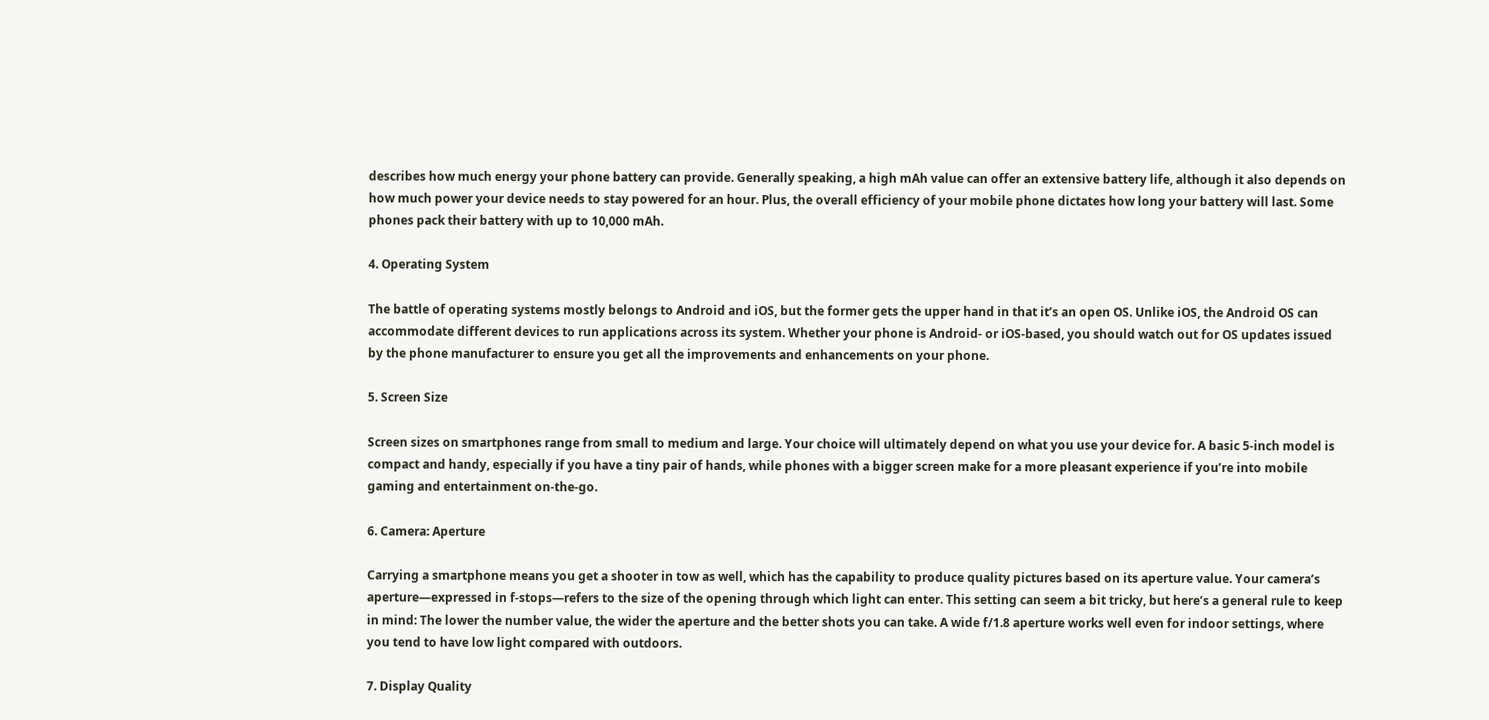describes how much energy your phone battery can provide. Generally speaking, a high mAh value can offer an extensive battery life, although it also depends on how much power your device needs to stay powered for an hour. Plus, the overall efficiency of your mobile phone dictates how long your battery will last. Some phones pack their battery with up to 10,000 mAh.

4. Operating System

The battle of operating systems mostly belongs to Android and iOS, but the former gets the upper hand in that it’s an open OS. Unlike iOS, the Android OS can accommodate different devices to run applications across its system. Whether your phone is Android- or iOS-based, you should watch out for OS updates issued by the phone manufacturer to ensure you get all the improvements and enhancements on your phone.

5. Screen Size

Screen sizes on smartphones range from small to medium and large. Your choice will ultimately depend on what you use your device for. A basic 5-inch model is compact and handy, especially if you have a tiny pair of hands, while phones with a bigger screen make for a more pleasant experience if you’re into mobile gaming and entertainment on-the-go.

6. Camera: Aperture

Carrying a smartphone means you get a shooter in tow as well, which has the capability to produce quality pictures based on its aperture value. Your camera’s aperture—expressed in f-stops—refers to the size of the opening through which light can enter. This setting can seem a bit tricky, but here’s a general rule to keep in mind: The lower the number value, the wider the aperture and the better shots you can take. A wide f/1.8 aperture works well even for indoor settings, where you tend to have low light compared with outdoors.

7. Display Quality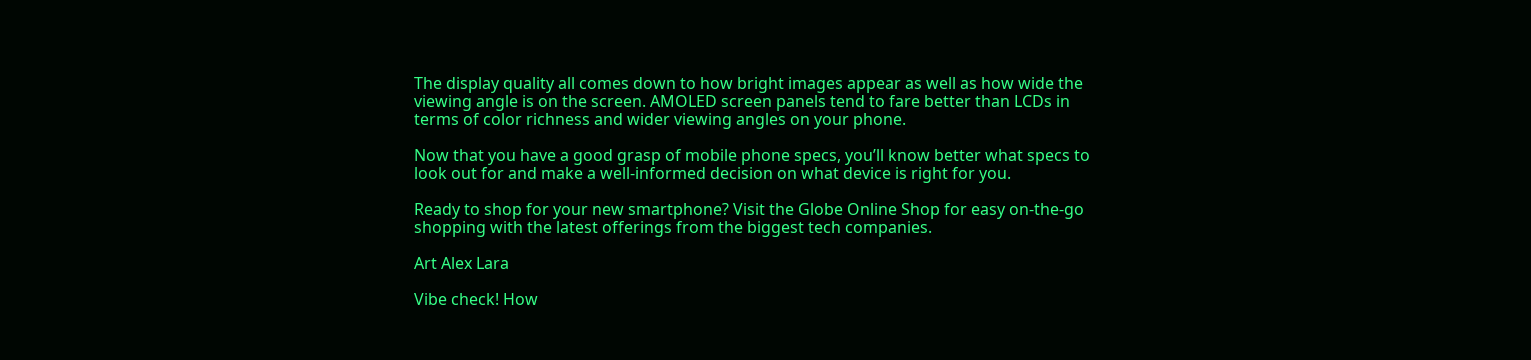The display quality all comes down to how bright images appear as well as how wide the viewing angle is on the screen. AMOLED screen panels tend to fare better than LCDs in terms of color richness and wider viewing angles on your phone.

Now that you have a good grasp of mobile phone specs, you’ll know better what specs to look out for and make a well-informed decision on what device is right for you.

Ready to shop for your new smartphone? Visit the Globe Online Shop for easy on-the-go shopping with the latest offerings from the biggest tech companies.

Art Alex Lara

Vibe check! How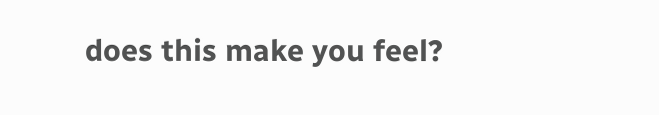does this make you feel?